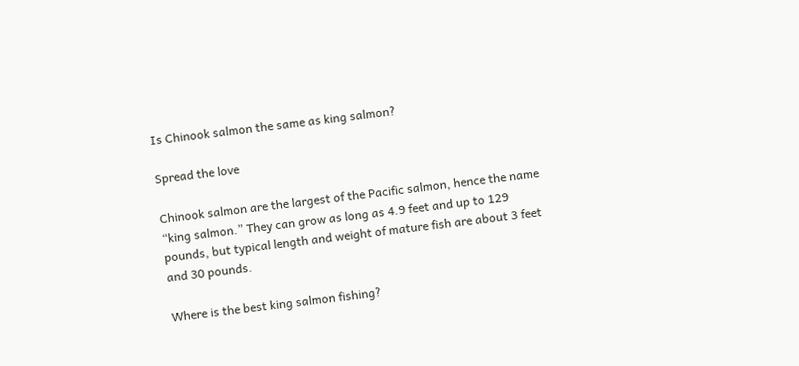Is Chinook salmon the same as king salmon?

Spread the love

Chinook salmon are the largest of the Pacific salmon, hence the name “king salmon.” They can grow as long as 4.9 feet and up to 129 pounds, but typical length and weight of mature fish are about 3 feet and 30 pounds.

Where is the best king salmon fishing?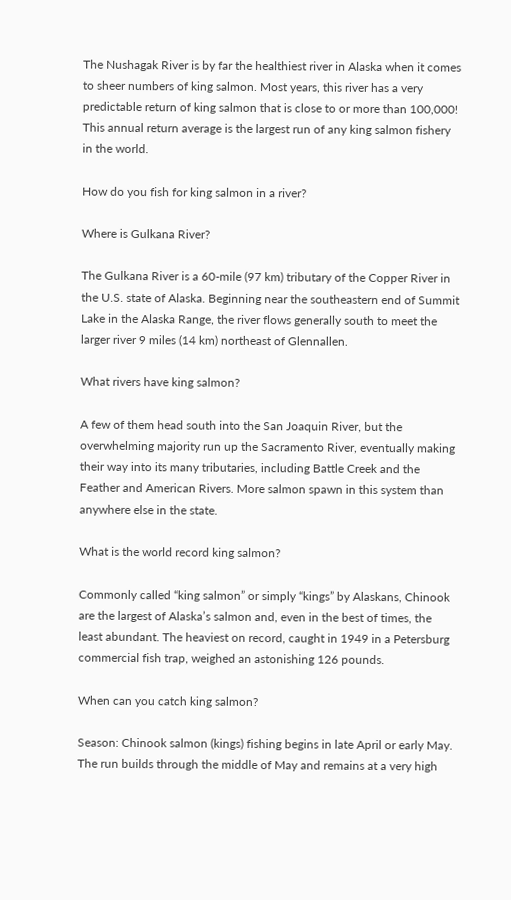The Nushagak River is by far the healthiest river in Alaska when it comes to sheer numbers of king salmon. Most years, this river has a very predictable return of king salmon that is close to or more than 100,000! This annual return average is the largest run of any king salmon fishery in the world.

How do you fish for king salmon in a river?

Where is Gulkana River?

The Gulkana River is a 60-mile (97 km) tributary of the Copper River in the U.S. state of Alaska. Beginning near the southeastern end of Summit Lake in the Alaska Range, the river flows generally south to meet the larger river 9 miles (14 km) northeast of Glennallen.

What rivers have king salmon?

A few of them head south into the San Joaquin River, but the overwhelming majority run up the Sacramento River, eventually making their way into its many tributaries, including Battle Creek and the Feather and American Rivers. More salmon spawn in this system than anywhere else in the state.

What is the world record king salmon?

Commonly called “king salmon” or simply “kings” by Alaskans, Chinook are the largest of Alaska’s salmon and, even in the best of times, the least abundant. The heaviest on record, caught in 1949 in a Petersburg commercial fish trap, weighed an astonishing 126 pounds.

When can you catch king salmon?

Season: Chinook salmon (kings) fishing begins in late April or early May. The run builds through the middle of May and remains at a very high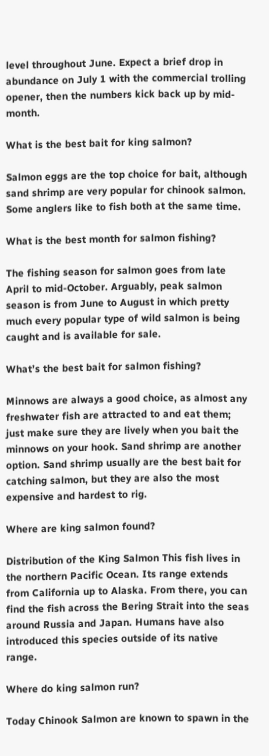level throughout June. Expect a brief drop in abundance on July 1 with the commercial trolling opener, then the numbers kick back up by mid-month.

What is the best bait for king salmon?

Salmon eggs are the top choice for bait, although sand shrimp are very popular for chinook salmon. Some anglers like to fish both at the same time.

What is the best month for salmon fishing?

The fishing season for salmon goes from late April to mid-October. Arguably, peak salmon season is from June to August in which pretty much every popular type of wild salmon is being caught and is available for sale.

What’s the best bait for salmon fishing?

Minnows are always a good choice, as almost any freshwater fish are attracted to and eat them; just make sure they are lively when you bait the minnows on your hook. Sand shrimp are another option. Sand shrimp usually are the best bait for catching salmon, but they are also the most expensive and hardest to rig.

Where are king salmon found?

Distribution of the King Salmon This fish lives in the northern Pacific Ocean. Its range extends from California up to Alaska. From there, you can find the fish across the Bering Strait into the seas around Russia and Japan. Humans have also introduced this species outside of its native range.

Where do king salmon run?

Today Chinook Salmon are known to spawn in the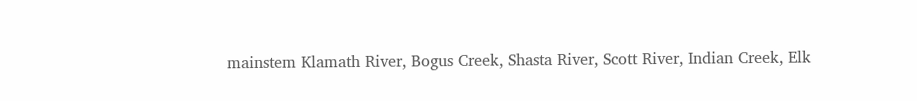mainstem Klamath River, Bogus Creek, Shasta River, Scott River, Indian Creek, Elk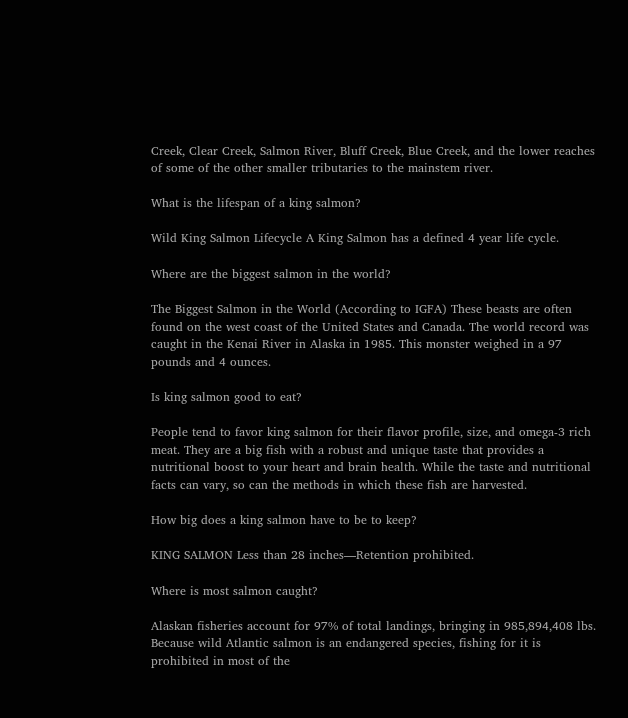Creek, Clear Creek, Salmon River, Bluff Creek, Blue Creek, and the lower reaches of some of the other smaller tributaries to the mainstem river.

What is the lifespan of a king salmon?

Wild King Salmon Lifecycle A King Salmon has a defined 4 year life cycle.

Where are the biggest salmon in the world?

The Biggest Salmon in the World (According to IGFA) These beasts are often found on the west coast of the United States and Canada. The world record was caught in the Kenai River in Alaska in 1985. This monster weighed in a 97 pounds and 4 ounces.

Is king salmon good to eat?

People tend to favor king salmon for their flavor profile, size, and omega-3 rich meat. They are a big fish with a robust and unique taste that provides a nutritional boost to your heart and brain health. While the taste and nutritional facts can vary, so can the methods in which these fish are harvested.

How big does a king salmon have to be to keep?

KING SALMON Less than 28 inches—Retention prohibited.

Where is most salmon caught?

Alaskan fisheries account for 97% of total landings, bringing in 985,894,408 lbs. Because wild Atlantic salmon is an endangered species, fishing for it is prohibited in most of the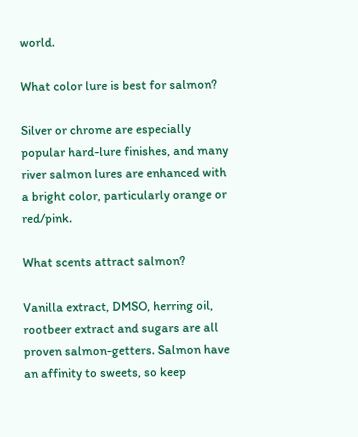world.

What color lure is best for salmon?

Silver or chrome are especially popular hard-lure finishes, and many river salmon lures are enhanced with a bright color, particularly orange or red/pink.

What scents attract salmon?

Vanilla extract, DMSO, herring oil, rootbeer extract and sugars are all proven salmon-getters. Salmon have an affinity to sweets, so keep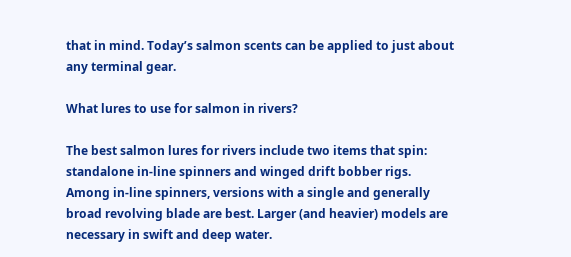that in mind. Today’s salmon scents can be applied to just about any terminal gear.

What lures to use for salmon in rivers?

The best salmon lures for rivers include two items that spin: standalone in-line spinners and winged drift bobber rigs. Among in-line spinners, versions with a single and generally broad revolving blade are best. Larger (and heavier) models are necessary in swift and deep water.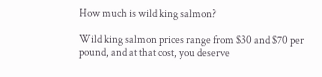How much is wild king salmon?

Wild king salmon prices range from $30 and $70 per pound, and at that cost, you deserve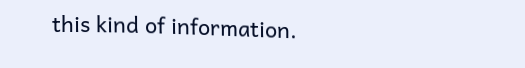this kind of information.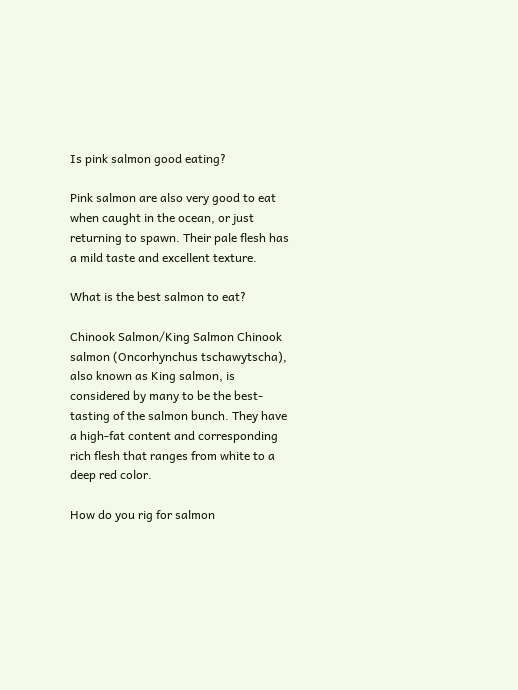Is pink salmon good eating?

Pink salmon are also very good to eat when caught in the ocean, or just returning to spawn. Their pale flesh has a mild taste and excellent texture.

What is the best salmon to eat?

Chinook Salmon/King Salmon Chinook salmon (Oncorhynchus tschawytscha), also known as King salmon, is considered by many to be the best-tasting of the salmon bunch. They have a high-fat content and corresponding rich flesh that ranges from white to a deep red color.

How do you rig for salmon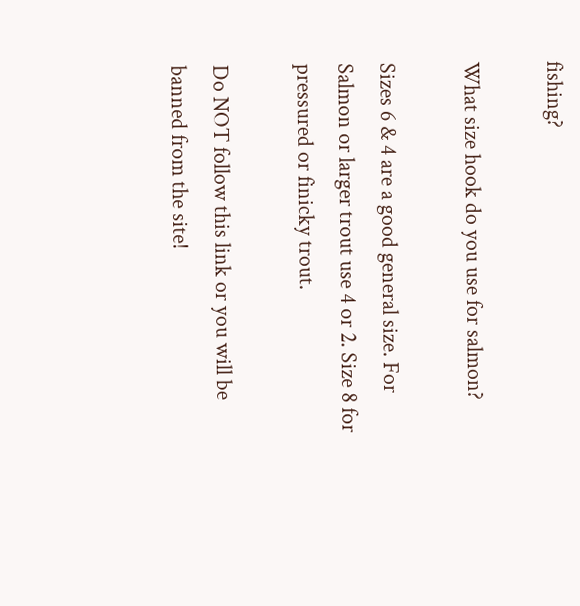fishing?

What size hook do you use for salmon?

Sizes 6 & 4 are a good general size. For Salmon or larger trout use 4 or 2. Size 8 for pressured or finicky trout.

Do NOT follow this link or you will be banned from the site!